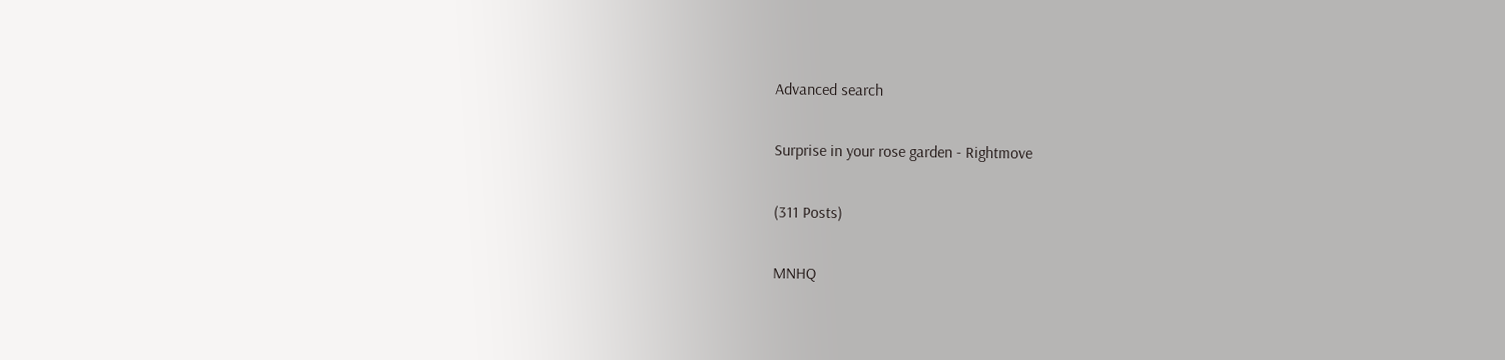Advanced search

Surprise in your rose garden - Rightmove

(311 Posts)

MNHQ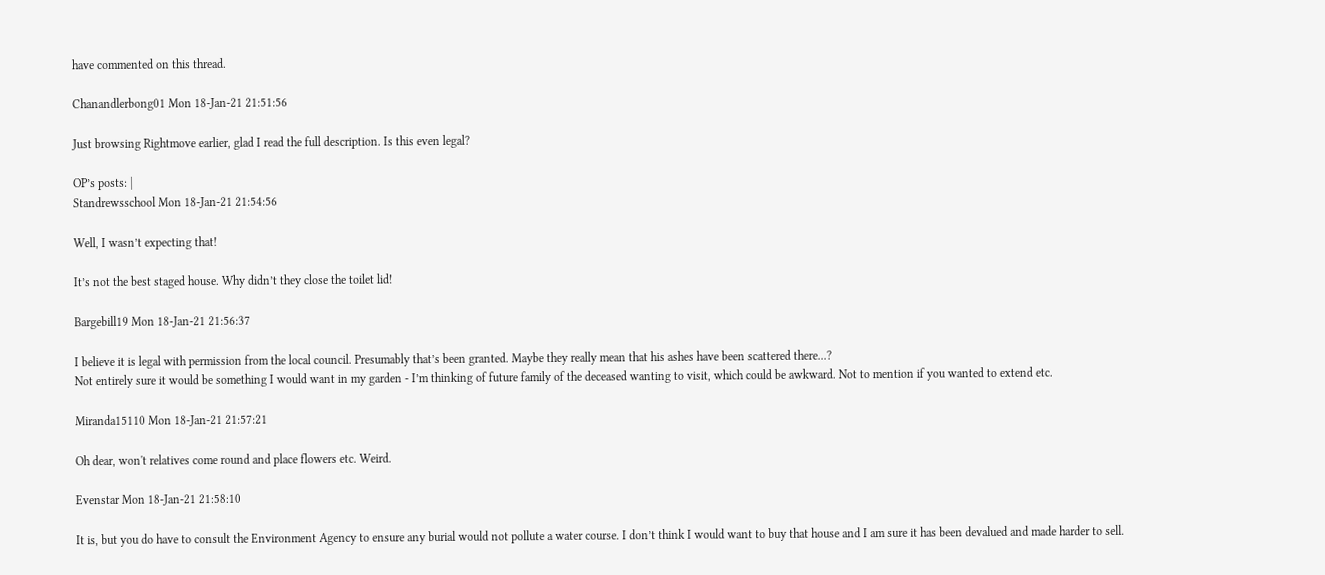have commented on this thread.

Chanandlerbong01 Mon 18-Jan-21 21:51:56

Just browsing Rightmove earlier, glad I read the full description. Is this even legal?

OP’s posts: |
Standrewsschool Mon 18-Jan-21 21:54:56

Well, I wasn’t expecting that!

It’s not the best staged house. Why didn’t they close the toilet lid!

Bargebill19 Mon 18-Jan-21 21:56:37

I believe it is legal with permission from the local council. Presumably that’s been granted. Maybe they really mean that his ashes have been scattered there...?
Not entirely sure it would be something I would want in my garden - I’m thinking of future family of the deceased wanting to visit, which could be awkward. Not to mention if you wanted to extend etc.

Miranda15110 Mon 18-Jan-21 21:57:21

Oh dear, won't relatives come round and place flowers etc. Weird.

Evenstar Mon 18-Jan-21 21:58:10

It is, but you do have to consult the Environment Agency to ensure any burial would not pollute a water course. I don’t think I would want to buy that house and I am sure it has been devalued and made harder to sell.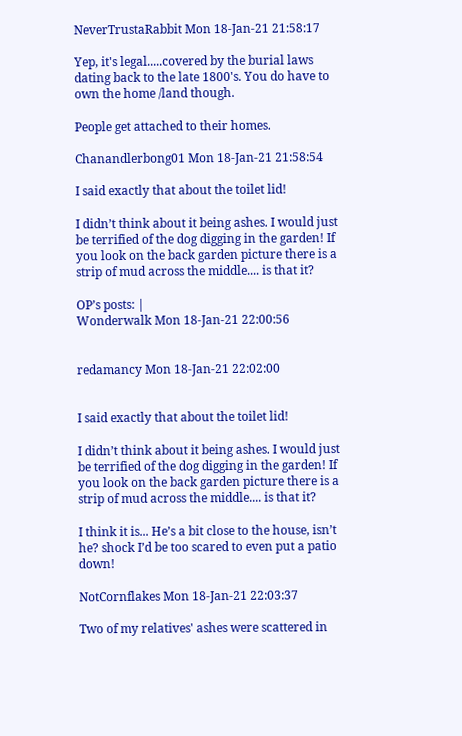NeverTrustaRabbit Mon 18-Jan-21 21:58:17

Yep, it's legal.....covered by the burial laws dating back to the late 1800's. You do have to own the home /land though.

People get attached to their homes.

Chanandlerbong01 Mon 18-Jan-21 21:58:54

I said exactly that about the toilet lid!

I didn’t think about it being ashes. I would just be terrified of the dog digging in the garden! If you look on the back garden picture there is a strip of mud across the middle.... is that it?

OP’s posts: |
Wonderwalk Mon 18-Jan-21 22:00:56


redamancy Mon 18-Jan-21 22:02:00


I said exactly that about the toilet lid!

I didn’t think about it being ashes. I would just be terrified of the dog digging in the garden! If you look on the back garden picture there is a strip of mud across the middle.... is that it?

I think it is... He’s a bit close to the house, isn’t he? shock I’d be too scared to even put a patio down!

NotCornflakes Mon 18-Jan-21 22:03:37

Two of my relatives' ashes were scattered in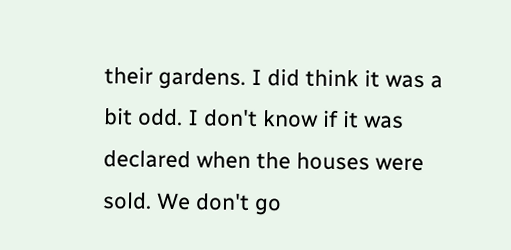their gardens. I did think it was a bit odd. I don't know if it was declared when the houses were sold. We don't go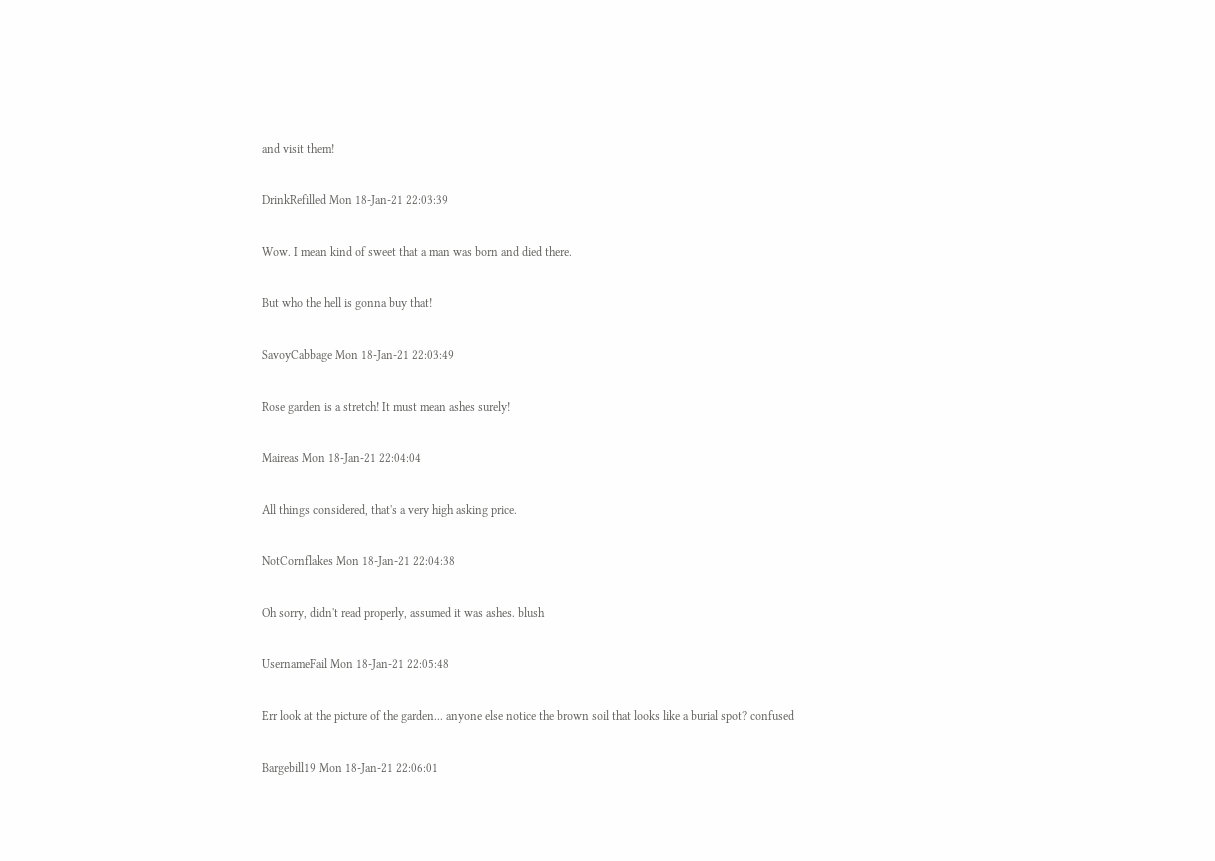and visit them!

DrinkRefilled Mon 18-Jan-21 22:03:39

Wow. I mean kind of sweet that a man was born and died there.

But who the hell is gonna buy that!

SavoyCabbage Mon 18-Jan-21 22:03:49

Rose garden is a stretch! It must mean ashes surely!

Maireas Mon 18-Jan-21 22:04:04

All things considered, that's a very high asking price.

NotCornflakes Mon 18-Jan-21 22:04:38

Oh sorry, didn't read properly, assumed it was ashes. blush

UsernameFail Mon 18-Jan-21 22:05:48

Err look at the picture of the garden... anyone else notice the brown soil that looks like a burial spot? confused

Bargebill19 Mon 18-Jan-21 22:06:01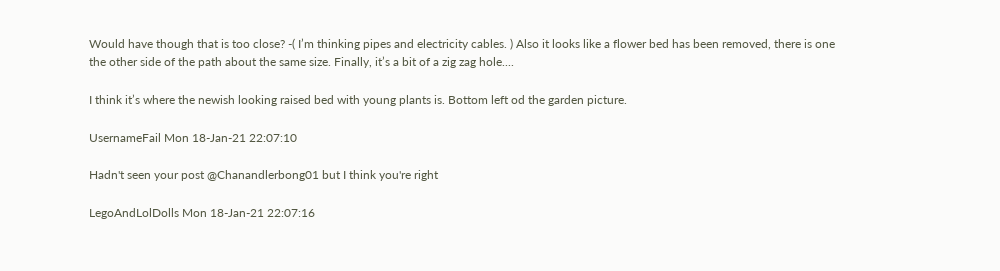Would have though that is too close? -( I’m thinking pipes and electricity cables. ) Also it looks like a flower bed has been removed, there is one the other side of the path about the same size. Finally, it’s a bit of a zig zag hole....

I think it’s where the newish looking raised bed with young plants is. Bottom left od the garden picture.

UsernameFail Mon 18-Jan-21 22:07:10

Hadn't seen your post @Chanandlerbong01 but I think you're right

LegoAndLolDolls Mon 18-Jan-21 22:07:16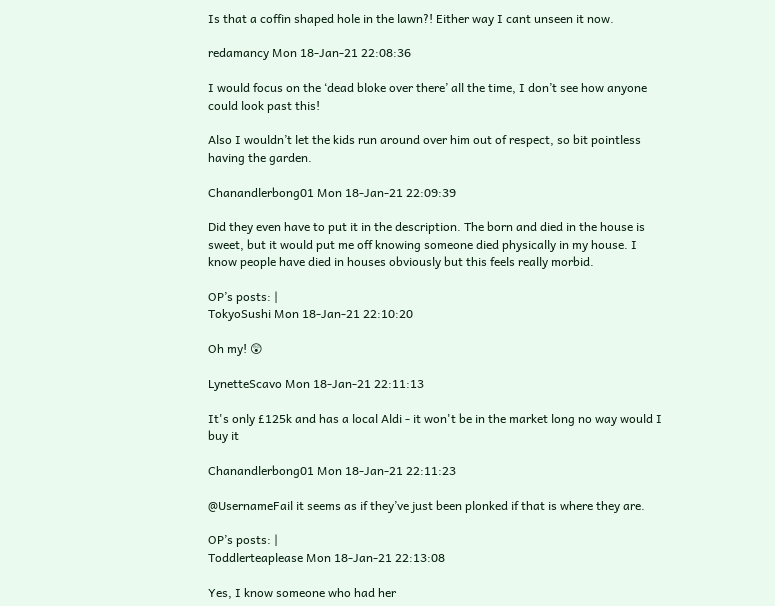Is that a coffin shaped hole in the lawn?! Either way I cant unseen it now.

redamancy Mon 18-Jan-21 22:08:36

I would focus on the ‘dead bloke over there’ all the time, I don’t see how anyone could look past this!

Also I wouldn’t let the kids run around over him out of respect, so bit pointless having the garden.

Chanandlerbong01 Mon 18-Jan-21 22:09:39

Did they even have to put it in the description. The born and died in the house is sweet, but it would put me off knowing someone died physically in my house. I know people have died in houses obviously but this feels really morbid.

OP’s posts: |
TokyoSushi Mon 18-Jan-21 22:10:20

Oh my! 😲

LynetteScavo Mon 18-Jan-21 22:11:13

It's only £125k and has a local Aldi - it won't be in the market long no way would I buy it

Chanandlerbong01 Mon 18-Jan-21 22:11:23

@UsernameFail it seems as if they’ve just been plonked if that is where they are.

OP’s posts: |
Toddlerteaplease Mon 18-Jan-21 22:13:08

Yes, I know someone who had her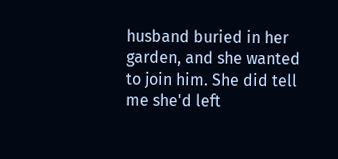husband buried in her garden, and she wanted to join him. She did tell me she'd left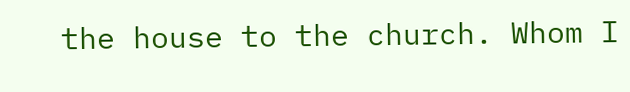the house to the church. Whom I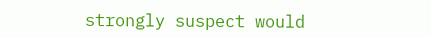strongly suspect would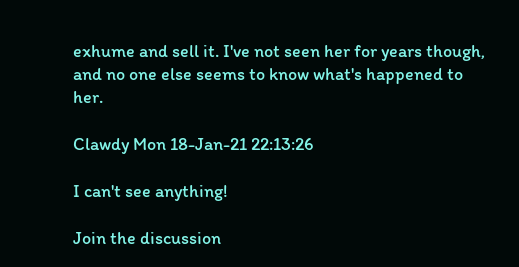exhume and sell it. I've not seen her for years though, and no one else seems to know what's happened to her.

Clawdy Mon 18-Jan-21 22:13:26

I can't see anything!

Join the discussion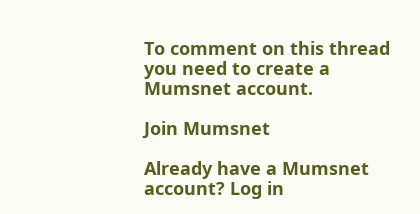To comment on this thread you need to create a Mumsnet account.

Join Mumsnet

Already have a Mumsnet account? Log in